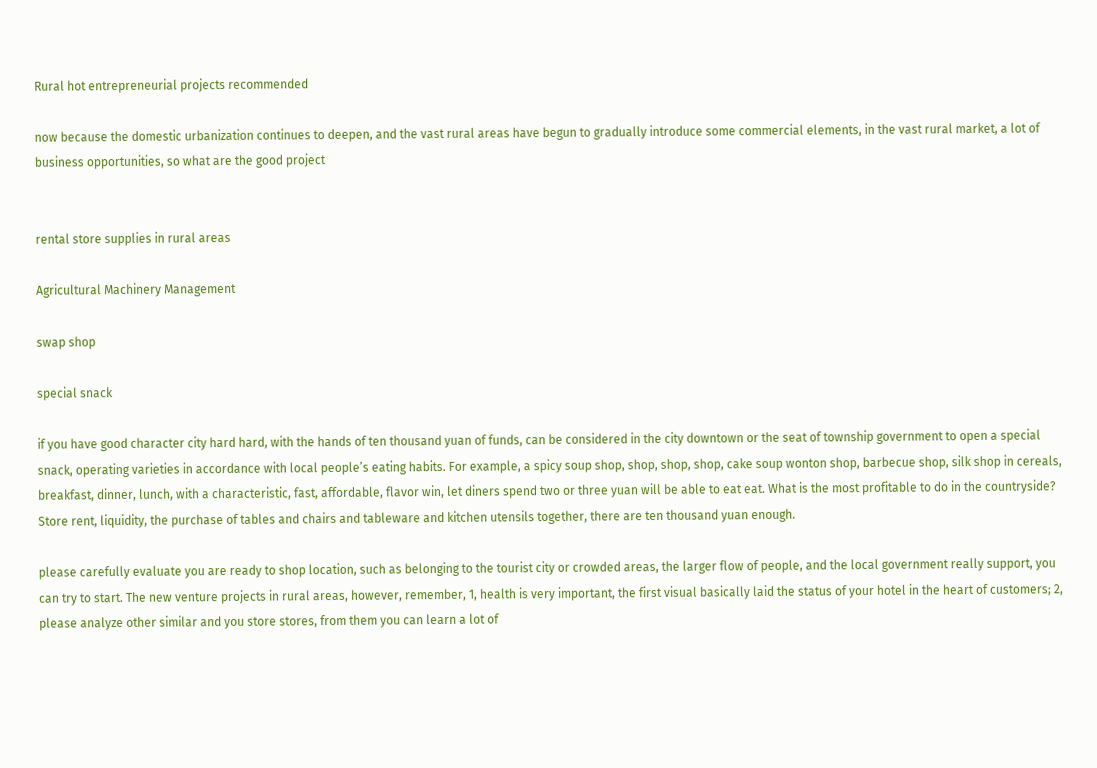Rural hot entrepreneurial projects recommended

now because the domestic urbanization continues to deepen, and the vast rural areas have begun to gradually introduce some commercial elements, in the vast rural market, a lot of business opportunities, so what are the good project


rental store supplies in rural areas

Agricultural Machinery Management

swap shop

special snack

if you have good character city hard hard, with the hands of ten thousand yuan of funds, can be considered in the city downtown or the seat of township government to open a special snack, operating varieties in accordance with local people’s eating habits. For example, a spicy soup shop, shop, shop, shop, cake soup wonton shop, barbecue shop, silk shop in cereals, breakfast, dinner, lunch, with a characteristic, fast, affordable, flavor win, let diners spend two or three yuan will be able to eat eat. What is the most profitable to do in the countryside? Store rent, liquidity, the purchase of tables and chairs and tableware and kitchen utensils together, there are ten thousand yuan enough.

please carefully evaluate you are ready to shop location, such as belonging to the tourist city or crowded areas, the larger flow of people, and the local government really support, you can try to start. The new venture projects in rural areas, however, remember, 1, health is very important, the first visual basically laid the status of your hotel in the heart of customers; 2, please analyze other similar and you store stores, from them you can learn a lot of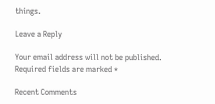things.

Leave a Reply

Your email address will not be published. Required fields are marked *

Recent Comments